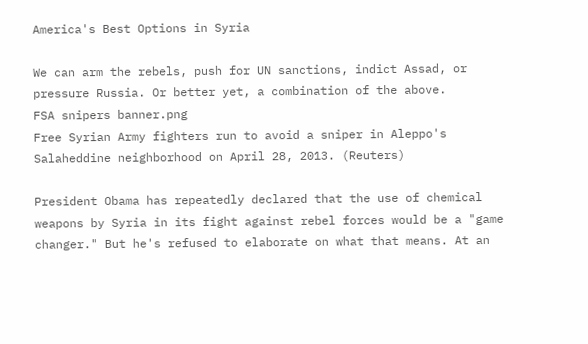America's Best Options in Syria

We can arm the rebels, push for UN sanctions, indict Assad, or pressure Russia. Or better yet, a combination of the above.
FSA snipers banner.png
Free Syrian Army fighters run to avoid a sniper in Aleppo's Salaheddine neighborhood on April 28, 2013. (Reuters)

President Obama has repeatedly declared that the use of chemical weapons by Syria in its fight against rebel forces would be a "game changer." But he's refused to elaborate on what that means. At an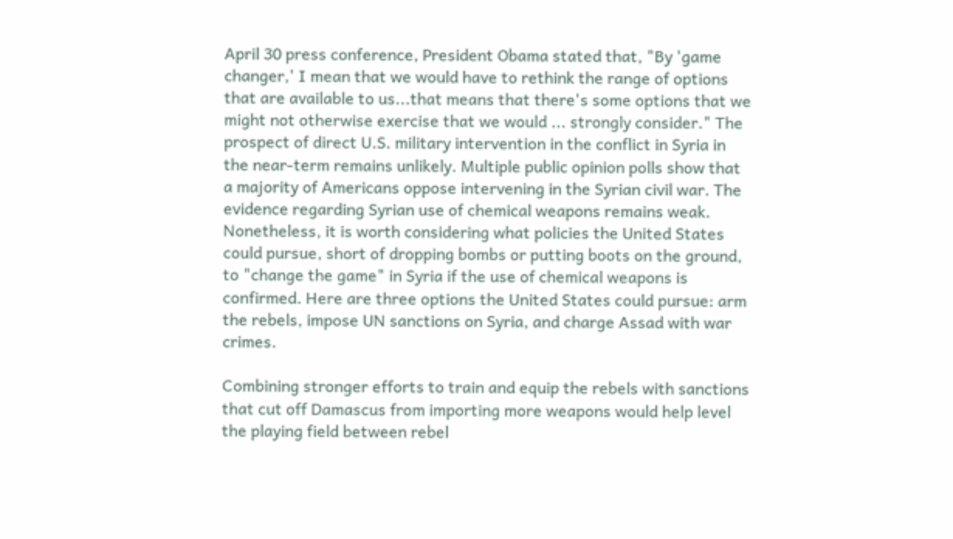April 30 press conference, President Obama stated that, "By 'game changer,' I mean that we would have to rethink the range of options that are available to us...that means that there's some options that we might not otherwise exercise that we would ... strongly consider." The prospect of direct U.S. military intervention in the conflict in Syria in the near-term remains unlikely. Multiple public opinion polls show that a majority of Americans oppose intervening in the Syrian civil war. The evidence regarding Syrian use of chemical weapons remains weak. Nonetheless, it is worth considering what policies the United States could pursue, short of dropping bombs or putting boots on the ground, to "change the game" in Syria if the use of chemical weapons is confirmed. Here are three options the United States could pursue: arm the rebels, impose UN sanctions on Syria, and charge Assad with war crimes.

Combining stronger efforts to train and equip the rebels with sanctions that cut off Damascus from importing more weapons would help level the playing field between rebel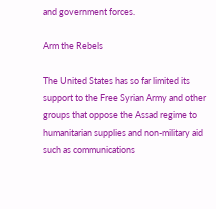and government forces.

Arm the Rebels

The United States has so far limited its support to the Free Syrian Army and other groups that oppose the Assad regime to humanitarian supplies and non-military aid such as communications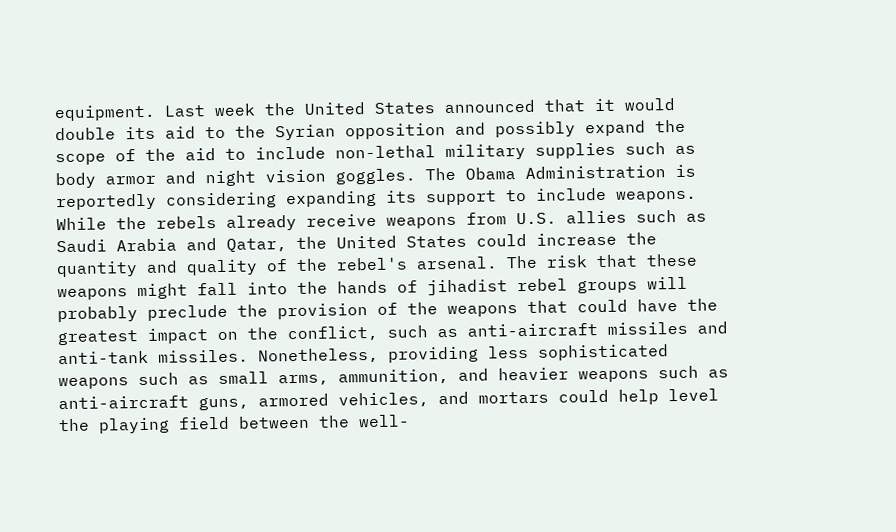equipment. Last week the United States announced that it would double its aid to the Syrian opposition and possibly expand the scope of the aid to include non-lethal military supplies such as body armor and night vision goggles. The Obama Administration is reportedly considering expanding its support to include weapons. While the rebels already receive weapons from U.S. allies such as Saudi Arabia and Qatar, the United States could increase the quantity and quality of the rebel's arsenal. The risk that these weapons might fall into the hands of jihadist rebel groups will probably preclude the provision of the weapons that could have the greatest impact on the conflict, such as anti-aircraft missiles and anti-tank missiles. Nonetheless, providing less sophisticated weapons such as small arms, ammunition, and heavier weapons such as anti-aircraft guns, armored vehicles, and mortars could help level the playing field between the well-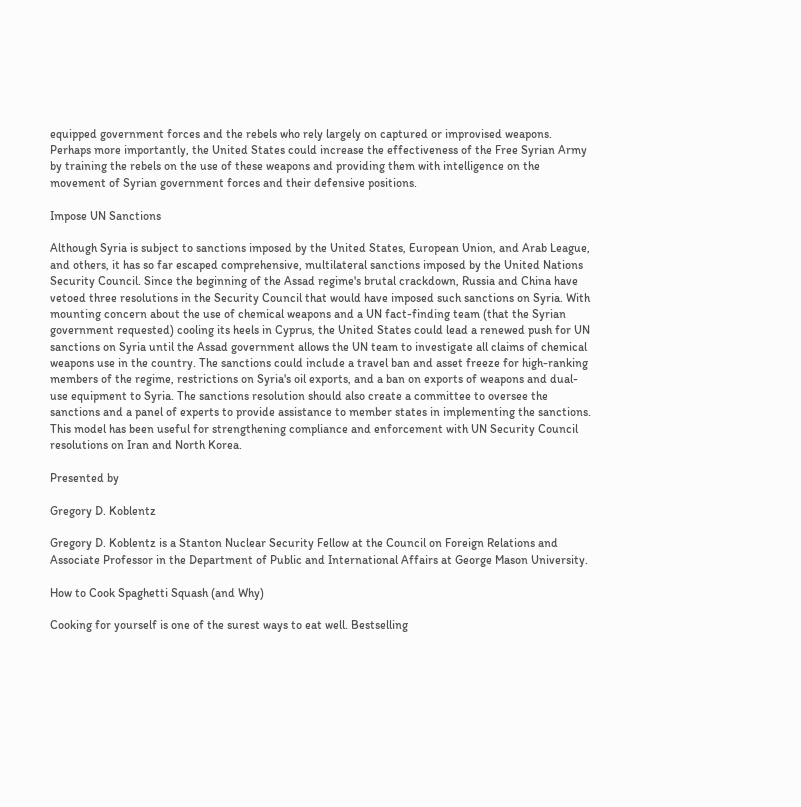equipped government forces and the rebels who rely largely on captured or improvised weapons. Perhaps more importantly, the United States could increase the effectiveness of the Free Syrian Army by training the rebels on the use of these weapons and providing them with intelligence on the movement of Syrian government forces and their defensive positions.

Impose UN Sanctions

Although Syria is subject to sanctions imposed by the United States, European Union, and Arab League, and others, it has so far escaped comprehensive, multilateral sanctions imposed by the United Nations Security Council. Since the beginning of the Assad regime's brutal crackdown, Russia and China have vetoed three resolutions in the Security Council that would have imposed such sanctions on Syria. With mounting concern about the use of chemical weapons and a UN fact-finding team (that the Syrian government requested) cooling its heels in Cyprus, the United States could lead a renewed push for UN sanctions on Syria until the Assad government allows the UN team to investigate all claims of chemical weapons use in the country. The sanctions could include a travel ban and asset freeze for high-ranking members of the regime, restrictions on Syria's oil exports, and a ban on exports of weapons and dual-use equipment to Syria. The sanctions resolution should also create a committee to oversee the sanctions and a panel of experts to provide assistance to member states in implementing the sanctions. This model has been useful for strengthening compliance and enforcement with UN Security Council resolutions on Iran and North Korea.

Presented by

Gregory D. Koblentz

Gregory D. Koblentz is a Stanton Nuclear Security Fellow at the Council on Foreign Relations and Associate Professor in the Department of Public and International Affairs at George Mason University.

How to Cook Spaghetti Squash (and Why)

Cooking for yourself is one of the surest ways to eat well. Bestselling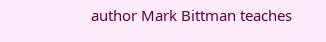author Mark Bittman teaches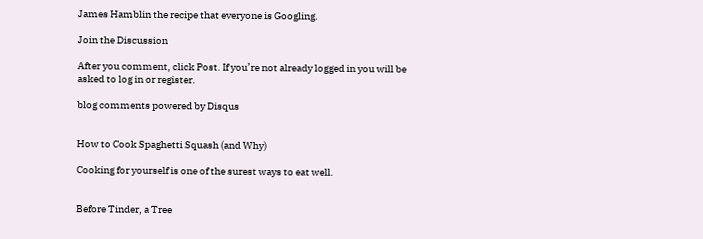James Hamblin the recipe that everyone is Googling.

Join the Discussion

After you comment, click Post. If you’re not already logged in you will be asked to log in or register.

blog comments powered by Disqus


How to Cook Spaghetti Squash (and Why)

Cooking for yourself is one of the surest ways to eat well.


Before Tinder, a Tree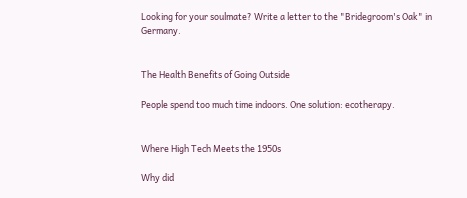Looking for your soulmate? Write a letter to the "Bridegroom's Oak" in Germany.


The Health Benefits of Going Outside

People spend too much time indoors. One solution: ecotherapy.


Where High Tech Meets the 1950s

Why did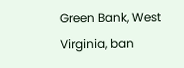Green Bank, West Virginia, ban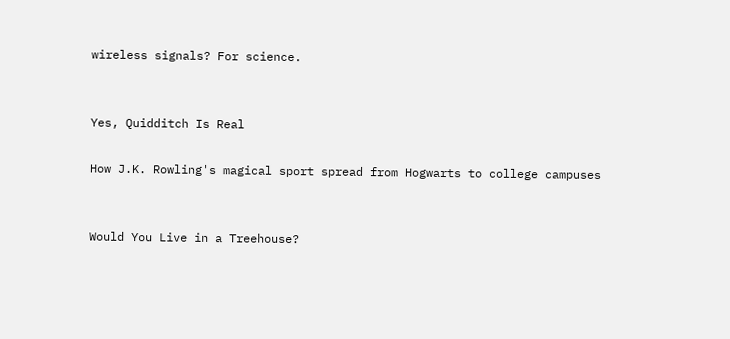wireless signals? For science.


Yes, Quidditch Is Real

How J.K. Rowling's magical sport spread from Hogwarts to college campuses


Would You Live in a Treehouse?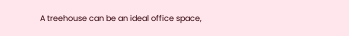A treehouse can be an ideal office space,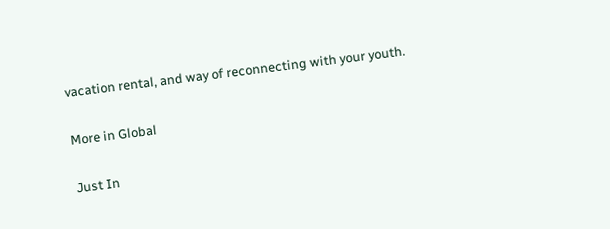vacation rental, and way of reconnecting with your youth.

More in Global

Just In